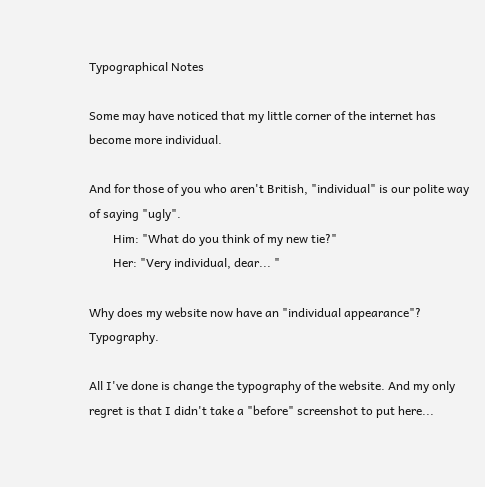Typographical Notes

Some may have noticed that my little corner of the internet has become more individual.

And for those of you who aren't British, "individual" is our polite way of saying "ugly".
        Him: "What do you think of my new tie?"
        Her: "Very individual, dear... "

Why does my website now have an "individual appearance"? Typography.

All I've done is change the typography of the website. And my only regret is that I didn't take a "before" screenshot to put here...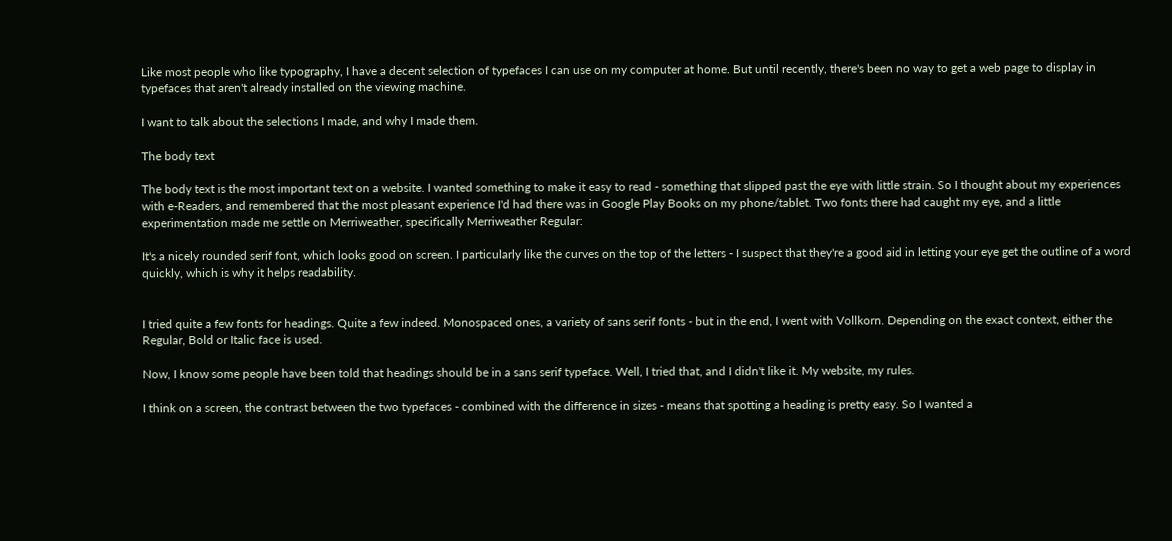Like most people who like typography, I have a decent selection of typefaces I can use on my computer at home. But until recently, there's been no way to get a web page to display in typefaces that aren't already installed on the viewing machine.

I want to talk about the selections I made, and why I made them.

The body text

The body text is the most important text on a website. I wanted something to make it easy to read - something that slipped past the eye with little strain. So I thought about my experiences with e-Readers, and remembered that the most pleasant experience I'd had there was in Google Play Books on my phone/tablet. Two fonts there had caught my eye, and a little experimentation made me settle on Merriweather, specifically Merriweather Regular:

It's a nicely rounded serif font, which looks good on screen. I particularly like the curves on the top of the letters - I suspect that they're a good aid in letting your eye get the outline of a word quickly, which is why it helps readability.


I tried quite a few fonts for headings. Quite a few indeed. Monospaced ones, a variety of sans serif fonts - but in the end, I went with Vollkorn. Depending on the exact context, either the Regular, Bold or Italic face is used.

Now, I know some people have been told that headings should be in a sans serif typeface. Well, I tried that, and I didn't like it. My website, my rules.

I think on a screen, the contrast between the two typefaces - combined with the difference in sizes - means that spotting a heading is pretty easy. So I wanted a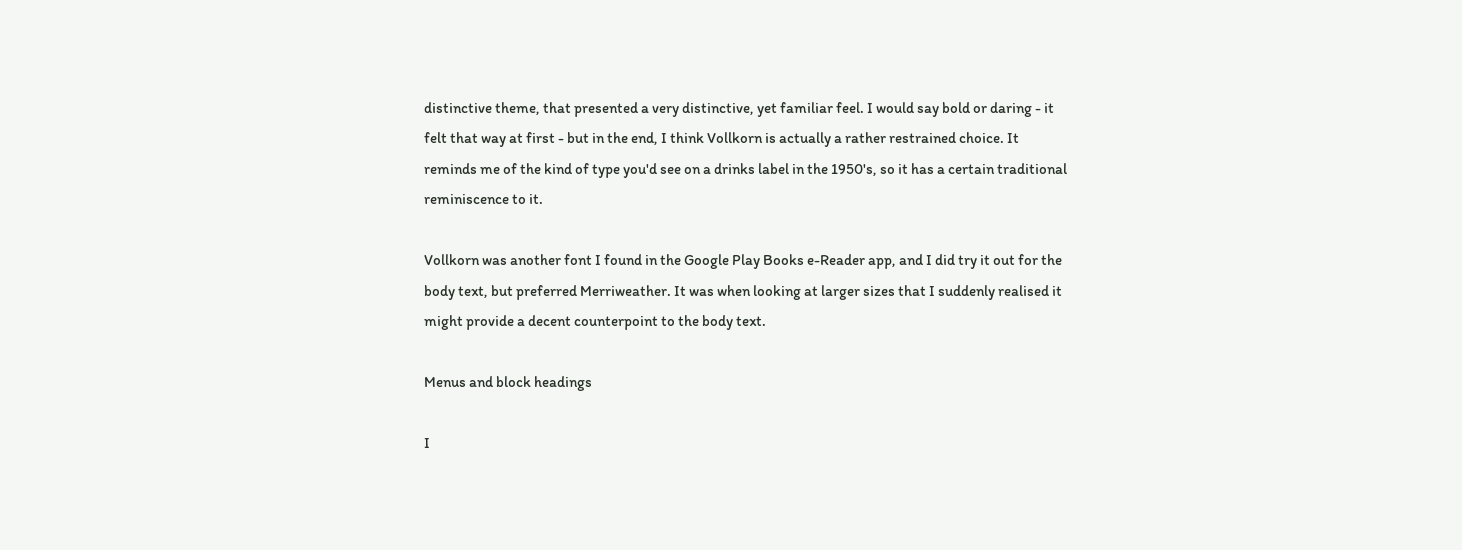distinctive theme, that presented a very distinctive, yet familiar feel. I would say bold or daring - it felt that way at first - but in the end, I think Vollkorn is actually a rather restrained choice. It reminds me of the kind of type you'd see on a drinks label in the 1950's, so it has a certain traditional reminiscence to it.

Vollkorn was another font I found in the Google Play Books e-Reader app, and I did try it out for the body text, but preferred Merriweather. It was when looking at larger sizes that I suddenly realised it might provide a decent counterpoint to the body text.

Menus and block headings

I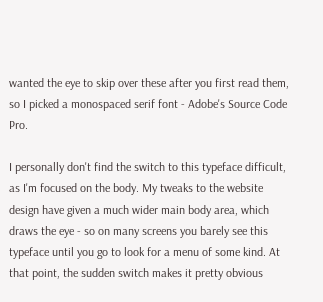wanted the eye to skip over these after you first read them, so I picked a monospaced serif font - Adobe's Source Code Pro.

I personally don't find the switch to this typeface difficult, as I'm focused on the body. My tweaks to the website design have given a much wider main body area, which draws the eye - so on many screens you barely see this typeface until you go to look for a menu of some kind. At that point, the sudden switch makes it pretty obvious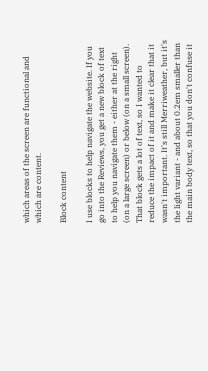which areas of the screen are functional and which are content.

Block content

I use blocks to help navigate the website. If you go into the Reviews, you get a new block of text to help you navigate them - either at the right (on a large screen) or below (on a small screen). That block gets a lot of text, so I wanted to reduce the impact of it and make it clear that it wasn't important. It's still Merriweather, but it's the light variant - and about 0.2em smaller than the main body text, so that you don't confuse it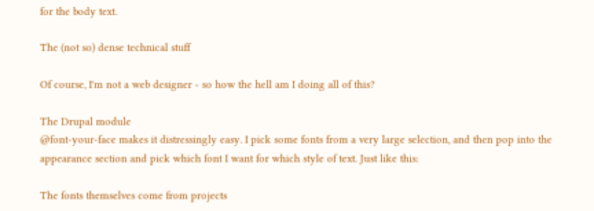for the body text.

The (not so) dense technical stuff

Of course, I'm not a web designer - so how the hell am I doing all of this?

The Drupal module
@font-your-face makes it distressingly easy. I pick some fonts from a very large selection, and then pop into the appearance section and pick which font I want for which style of text. Just like this:

The fonts themselves come from projects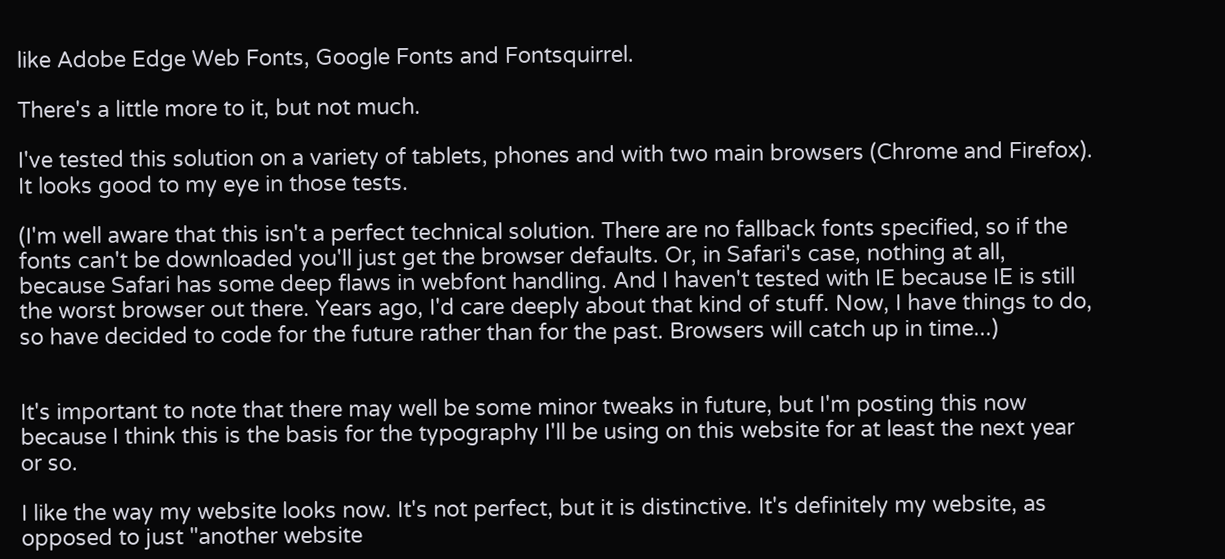like Adobe Edge Web Fonts, Google Fonts and Fontsquirrel.

There's a little more to it, but not much.

I've tested this solution on a variety of tablets, phones and with two main browsers (Chrome and Firefox). It looks good to my eye in those tests.

(I'm well aware that this isn't a perfect technical solution. There are no fallback fonts specified, so if the fonts can't be downloaded you'll just get the browser defaults. Or, in Safari's case, nothing at all, because Safari has some deep flaws in webfont handling. And I haven't tested with IE because IE is still the worst browser out there. Years ago, I'd care deeply about that kind of stuff. Now, I have things to do, so have decided to code for the future rather than for the past. Browsers will catch up in time...)


It's important to note that there may well be some minor tweaks in future, but I'm posting this now because I think this is the basis for the typography I'll be using on this website for at least the next year or so.

I like the way my website looks now. It's not perfect, but it is distinctive. It's definitely my website, as opposed to just "another website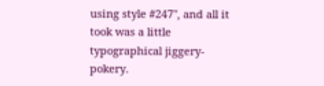using style #247", and all it took was a little typographical jiggery-pokery.